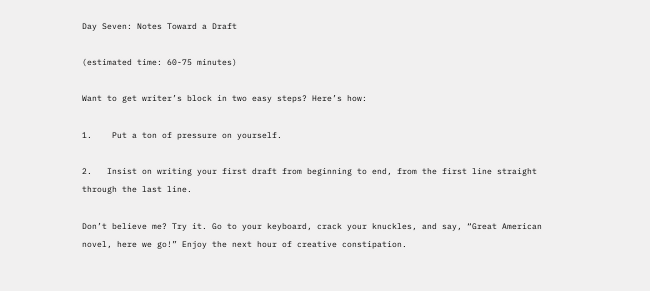Day Seven: Notes Toward a Draft

(estimated time: 60-75 minutes)

Want to get writer’s block in two easy steps? Here’s how:

1.    Put a ton of pressure on yourself.

2.   Insist on writing your first draft from beginning to end, from the first line straight through the last line.

Don’t believe me? Try it. Go to your keyboard, crack your knuckles, and say, “Great American novel, here we go!” Enjoy the next hour of creative constipation.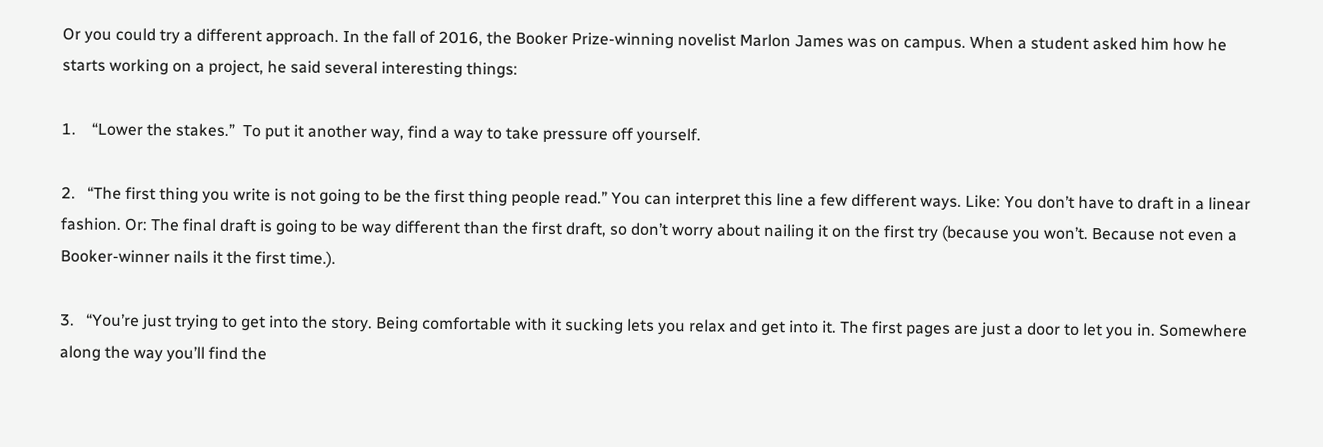Or you could try a different approach. In the fall of 2016, the Booker Prize-winning novelist Marlon James was on campus. When a student asked him how he starts working on a project, he said several interesting things:

1.    “Lower the stakes.”  To put it another way, find a way to take pressure off yourself.

2.   “The first thing you write is not going to be the first thing people read.” You can interpret this line a few different ways. Like: You don’t have to draft in a linear fashion. Or: The final draft is going to be way different than the first draft, so don’t worry about nailing it on the first try (because you won’t. Because not even a Booker-winner nails it the first time.).

3.   “You’re just trying to get into the story. Being comfortable with it sucking lets you relax and get into it. The first pages are just a door to let you in. Somewhere along the way you’ll find the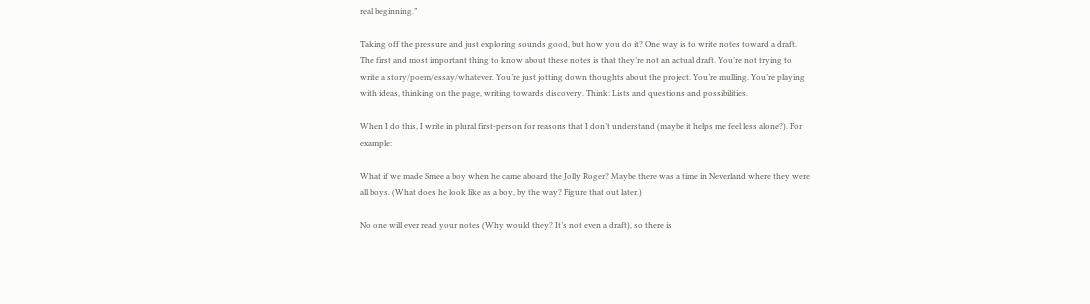real beginning.”

Taking off the pressure and just exploring sounds good, but how you do it? One way is to write notes toward a draft. The first and most important thing to know about these notes is that they’re not an actual draft. You’re not trying to write a story/poem/essay/whatever. You’re just jotting down thoughts about the project. You’re mulling. You’re playing with ideas, thinking on the page, writing towards discovery. Think: Lists and questions and possibilities.

When I do this, I write in plural first-person for reasons that I don’t understand (maybe it helps me feel less alone?). For example:

What if we made Smee a boy when he came aboard the Jolly Roger? Maybe there was a time in Neverland where they were all boys. (What does he look like as a boy, by the way? Figure that out later.)

No one will ever read your notes (Why would they? It’s not even a draft), so there is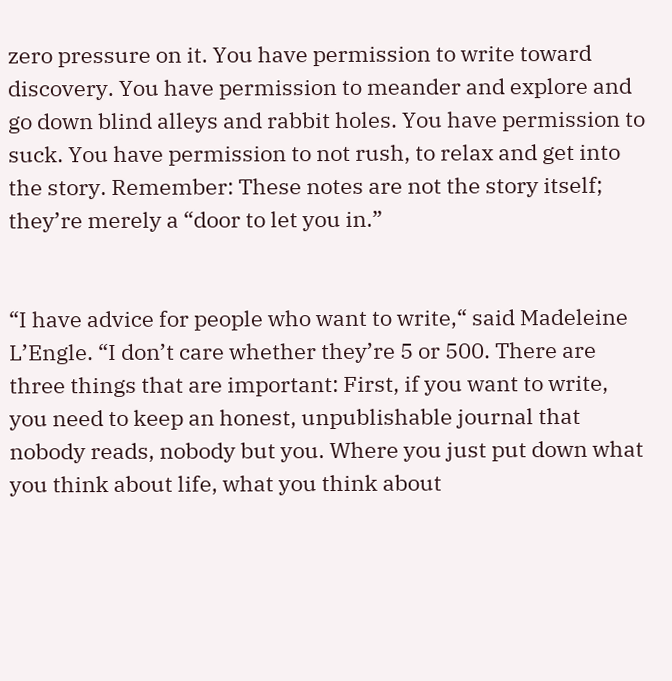zero pressure on it. You have permission to write toward discovery. You have permission to meander and explore and go down blind alleys and rabbit holes. You have permission to suck. You have permission to not rush, to relax and get into the story. Remember: These notes are not the story itself; they’re merely a “door to let you in.”


“I have advice for people who want to write,“ said Madeleine L’Engle. “I don’t care whether they’re 5 or 500. There are three things that are important: First, if you want to write, you need to keep an honest, unpublishable journal that nobody reads, nobody but you. Where you just put down what you think about life, what you think about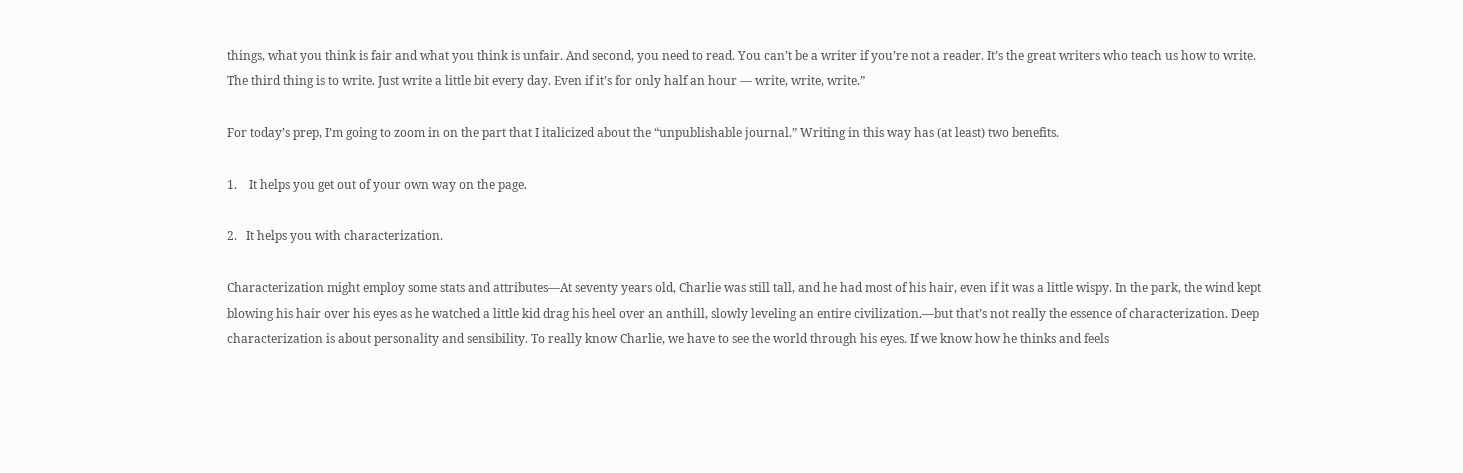things, what you think is fair and what you think is unfair. And second, you need to read. You can’t be a writer if you’re not a reader. It’s the great writers who teach us how to write. The third thing is to write. Just write a little bit every day. Even if it’s for only half an hour — write, write, write.”

For today’s prep, I’m going to zoom in on the part that I italicized about the “unpublishable journal.” Writing in this way has (at least) two benefits.

1.    It helps you get out of your own way on the page.

2.   It helps you with characterization.

Characterization might employ some stats and attributes—At seventy years old, Charlie was still tall, and he had most of his hair, even if it was a little wispy. In the park, the wind kept blowing his hair over his eyes as he watched a little kid drag his heel over an anthill, slowly leveling an entire civilization.—but that’s not really the essence of characterization. Deep characterization is about personality and sensibility. To really know Charlie, we have to see the world through his eyes. If we know how he thinks and feels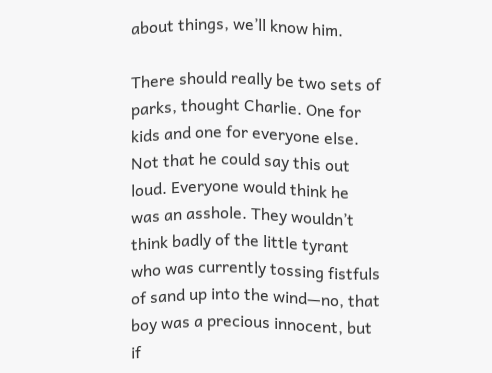about things, we’ll know him.

There should really be two sets of parks, thought Charlie. One for kids and one for everyone else. Not that he could say this out loud. Everyone would think he was an asshole. They wouldn’t think badly of the little tyrant who was currently tossing fistfuls of sand up into the wind—no, that boy was a precious innocent, but if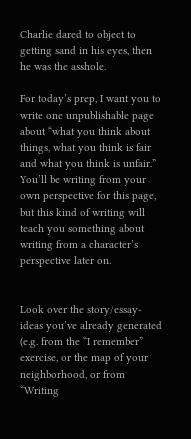Charlie dared to object to getting sand in his eyes, then he was the asshole.

For today’s prep, I want you to write one unpublishable page about “what you think about things, what you think is fair and what you think is unfair.” You’ll be writing from your own perspective for this page, but this kind of writing will teach you something about writing from a character’s perspective later on.


Look over the story/essay-ideas you’ve already generated (e.g. from the “I remember” exercise, or the map of your neighborhood, or from “Writing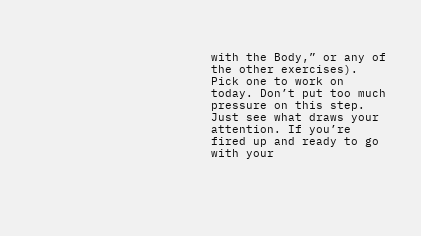with the Body,” or any of the other exercises). Pick one to work on today. Don’t put too much pressure on this step. Just see what draws your attention. If you’re fired up and ready to go with your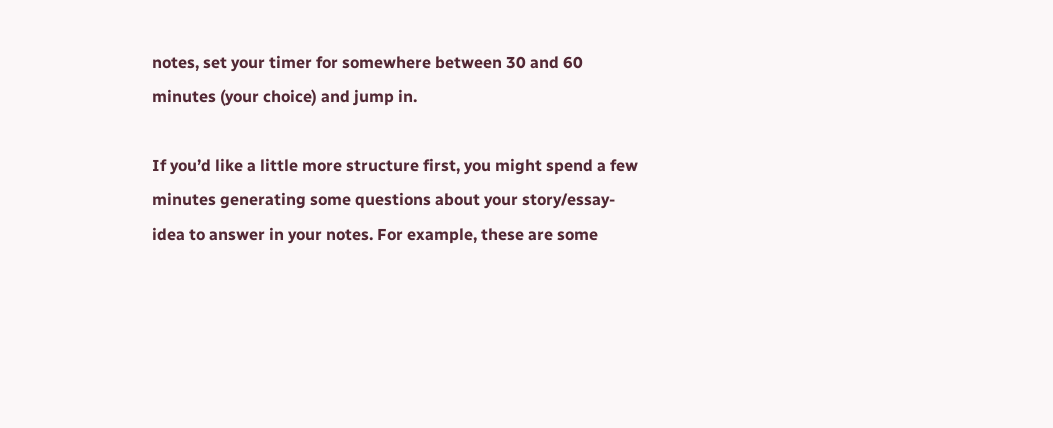notes, set your timer for somewhere between 30 and 60 minutes (your choice) and jump in.

If you’d like a little more structure first, you might spend a few minutes generating some questions about your story/essay-idea to answer in your notes. For example, these are some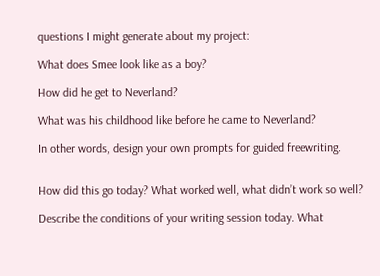questions I might generate about my project:

What does Smee look like as a boy?

How did he get to Neverland?

What was his childhood like before he came to Neverland?

In other words, design your own prompts for guided freewriting.


How did this go today? What worked well, what didn’t work so well?

Describe the conditions of your writing session today. What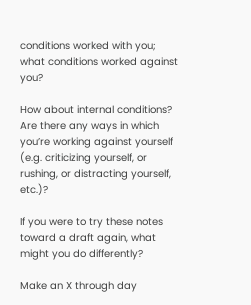conditions worked with you; what conditions worked against you?

How about internal conditions? Are there any ways in which you’re working against yourself (e.g. criticizing yourself, or rushing, or distracting yourself, etc.)?

If you were to try these notes toward a draft again, what might you do differently?

Make an X through day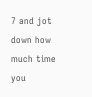7 and jot down how much time you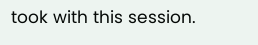took with this session.